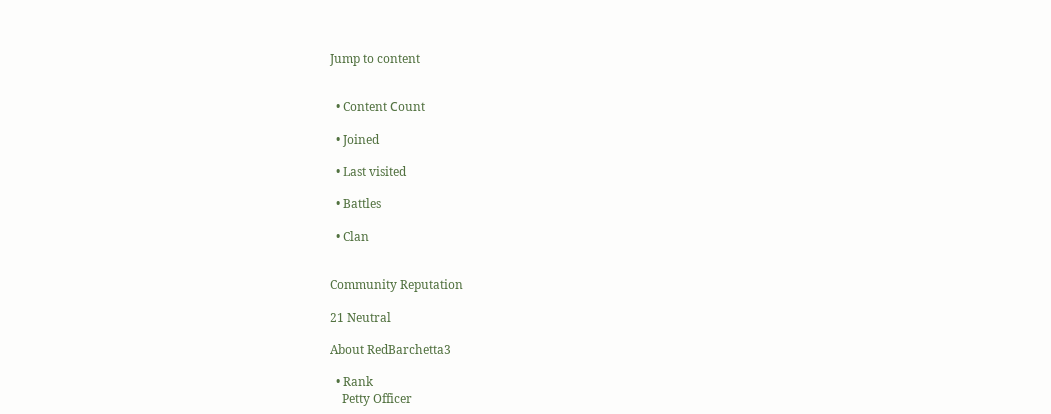Jump to content


  • Content Сount

  • Joined

  • Last visited

  • Battles

  • Clan


Community Reputation

21 Neutral

About RedBarchetta3

  • Rank
    Petty Officer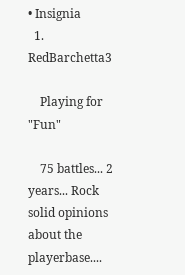• Insignia
  1. RedBarchetta3

    Playing for "Fun"

    75 battles... 2 years... Rock solid opinions about the playerbase....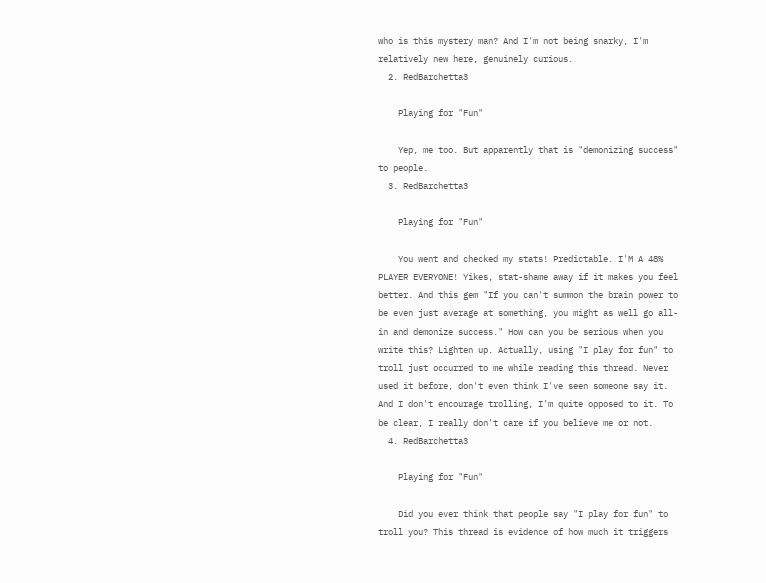who is this mystery man? And I'm not being snarky, I'm relatively new here, genuinely curious.
  2. RedBarchetta3

    Playing for "Fun"

    Yep, me too. But apparently that is "demonizing success" to people.
  3. RedBarchetta3

    Playing for "Fun"

    You went and checked my stats! Predictable. I'M A 48% PLAYER EVERYONE! Yikes, stat-shame away if it makes you feel better. And this gem "If you can't summon the brain power to be even just average at something, you might as well go all-in and demonize success." How can you be serious when you write this? Lighten up. Actually, using "I play for fun" to troll just occurred to me while reading this thread. Never used it before, don't even think I've seen someone say it. And I don't encourage trolling, I'm quite opposed to it. To be clear, I really don't care if you believe me or not.
  4. RedBarchetta3

    Playing for "Fun"

    Did you ever think that people say "I play for fun" to troll you? This thread is evidence of how much it triggers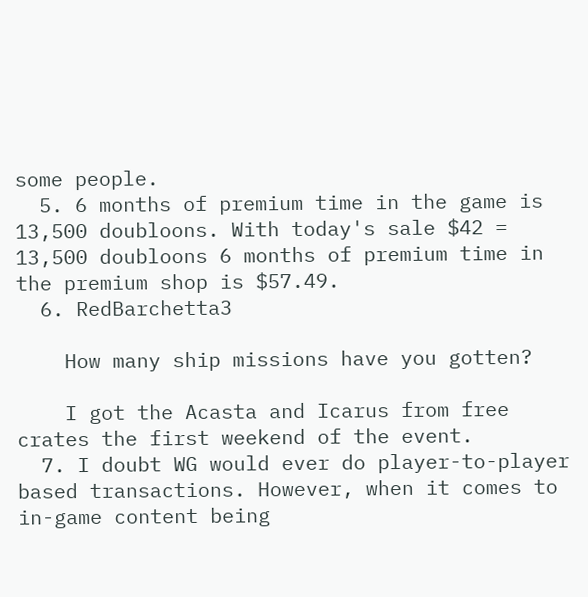some people.
  5. 6 months of premium time in the game is 13,500 doubloons. With today's sale $42 = 13,500 doubloons 6 months of premium time in the premium shop is $57.49.
  6. RedBarchetta3

    How many ship missions have you gotten?

    I got the Acasta and Icarus from free crates the first weekend of the event.
  7. I doubt WG would ever do player-to-player based transactions. However, when it comes to in-game content being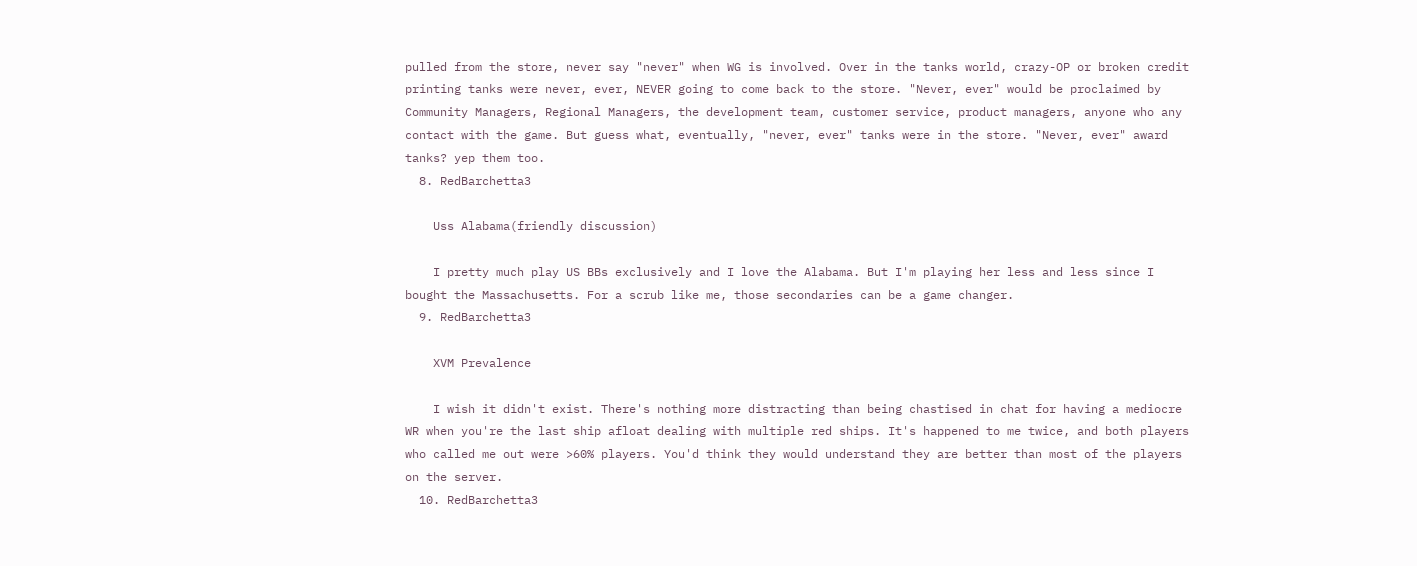pulled from the store, never say "never" when WG is involved. Over in the tanks world, crazy-OP or broken credit printing tanks were never, ever, NEVER going to come back to the store. "Never, ever" would be proclaimed by Community Managers, Regional Managers, the development team, customer service, product managers, anyone who any contact with the game. But guess what, eventually, "never, ever" tanks were in the store. "Never, ever" award tanks? yep them too.
  8. RedBarchetta3

    Uss Alabama(friendly discussion)

    I pretty much play US BBs exclusively and I love the Alabama. But I'm playing her less and less since I bought the Massachusetts. For a scrub like me, those secondaries can be a game changer.
  9. RedBarchetta3

    XVM Prevalence

    I wish it didn't exist. There's nothing more distracting than being chastised in chat for having a mediocre WR when you're the last ship afloat dealing with multiple red ships. It's happened to me twice, and both players who called me out were >60% players. You'd think they would understand they are better than most of the players on the server.
  10. RedBarchetta3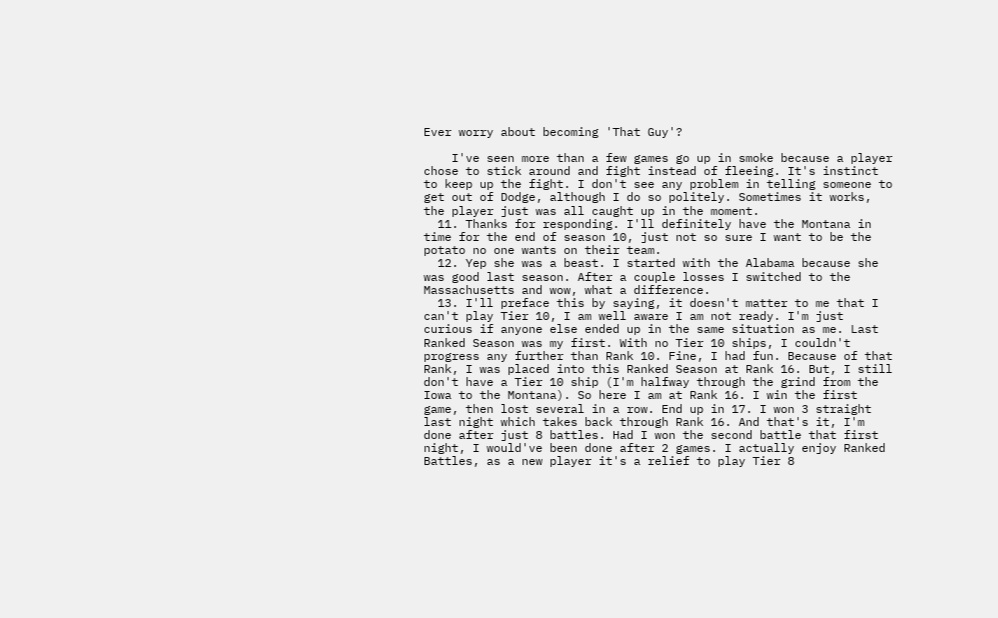Ever worry about becoming 'That Guy'?

    I've seen more than a few games go up in smoke because a player chose to stick around and fight instead of fleeing. It's instinct to keep up the fight. I don't see any problem in telling someone to get out of Dodge, although I do so politely. Sometimes it works, the player just was all caught up in the moment.
  11. Thanks for responding. I'll definitely have the Montana in time for the end of season 10, just not so sure I want to be the potato no one wants on their team.
  12. Yep she was a beast. I started with the Alabama because she was good last season. After a couple losses I switched to the Massachusetts and wow, what a difference.
  13. I'll preface this by saying, it doesn't matter to me that I can't play Tier 10, I am well aware I am not ready. I'm just curious if anyone else ended up in the same situation as me. Last Ranked Season was my first. With no Tier 10 ships, I couldn't progress any further than Rank 10. Fine, I had fun. Because of that Rank, I was placed into this Ranked Season at Rank 16. But, I still don't have a Tier 10 ship (I'm halfway through the grind from the Iowa to the Montana). So here I am at Rank 16. I win the first game, then lost several in a row. End up in 17. I won 3 straight last night which takes back through Rank 16. And that's it, I'm done after just 8 battles. Had I won the second battle that first night, I would've been done after 2 games. I actually enjoy Ranked Battles, as a new player it's a relief to play Tier 8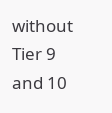without Tier 9 and 10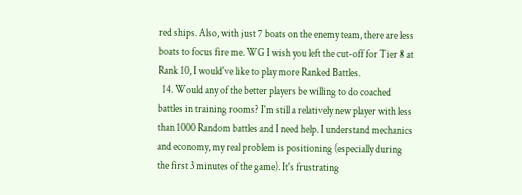red ships. Also, with just 7 boats on the enemy team, there are less boats to focus fire me. WG I wish you left the cut-off for Tier 8 at Rank 10, I would've like to play more Ranked Battles.
  14. Would any of the better players be willing to do coached battles in training rooms? I'm still a relatively new player with less than 1000 Random battles and I need help. I understand mechanics and economy, my real problem is positioning (especially during the first 3 minutes of the game). It's frustrating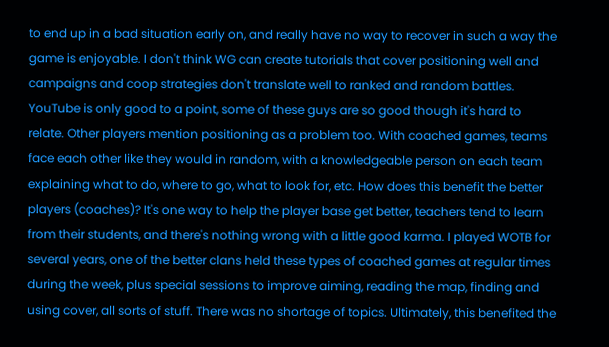to end up in a bad situation early on, and really have no way to recover in such a way the game is enjoyable. I don't think WG can create tutorials that cover positioning well and campaigns and coop strategies don't translate well to ranked and random battles. YouTube is only good to a point, some of these guys are so good though it's hard to relate. Other players mention positioning as a problem too. With coached games, teams face each other like they would in random, with a knowledgeable person on each team explaining what to do, where to go, what to look for, etc. How does this benefit the better players (coaches)? It's one way to help the player base get better, teachers tend to learn from their students, and there's nothing wrong with a little good karma. I played WOTB for several years, one of the better clans held these types of coached games at regular times during the week, plus special sessions to improve aiming, reading the map, finding and using cover, all sorts of stuff. There was no shortage of topics. Ultimately, this benefited the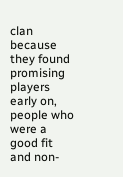clan because they found promising players early on, people who were a good fit and non-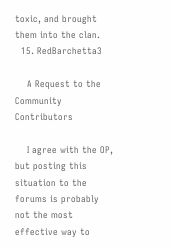toxic, and brought them into the clan.
  15. RedBarchetta3

    A Request to the Community Contributors

    I agree with the OP, but posting this situation to the forums is probably not the most effective way to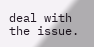deal with the issue.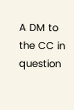A DM to the CC in question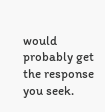would probably get the response you seek.